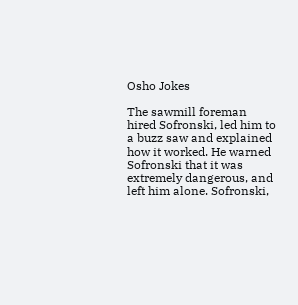Osho Jokes

The sawmill foreman hired Sofronski, led him to a buzz saw and explained how it worked. He warned Sofronski that it was extremely dangerous, and left him alone. Sofronski,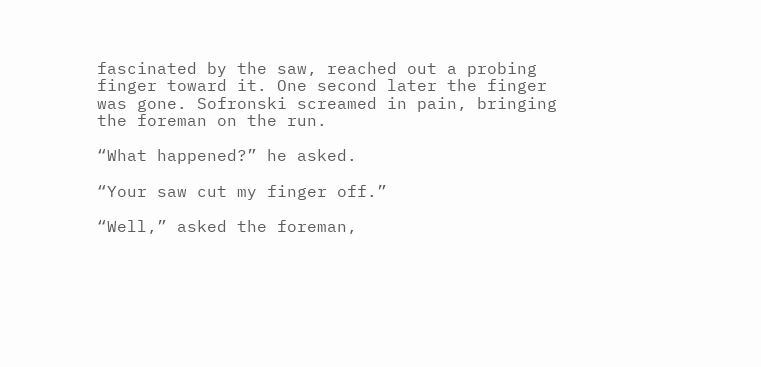fascinated by the saw, reached out a probing finger toward it. One second later the finger was gone. Sofronski screamed in pain, bringing the foreman on the run.

“What happened?” he asked.

“Your saw cut my finger off.”

“Well,” asked the foreman,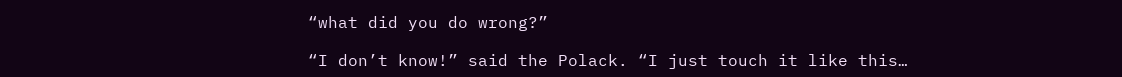“what did you do wrong?”

“I don’t know!” said the Polack. “I just touch it like this…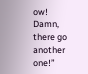ow! Damn, there go another one!”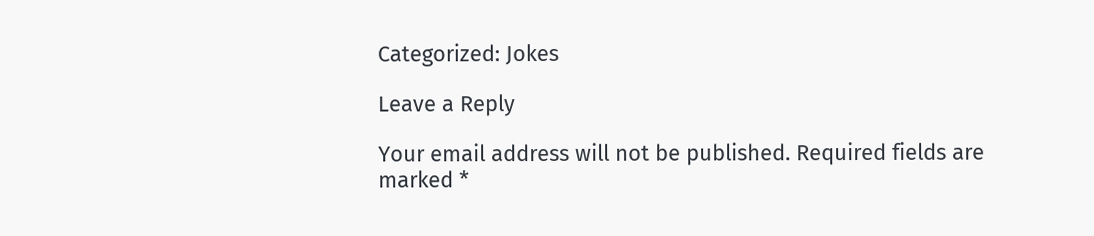Categorized: Jokes

Leave a Reply

Your email address will not be published. Required fields are marked *